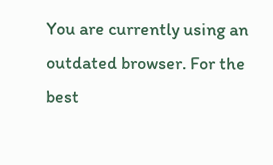You are currently using an outdated browser. For the best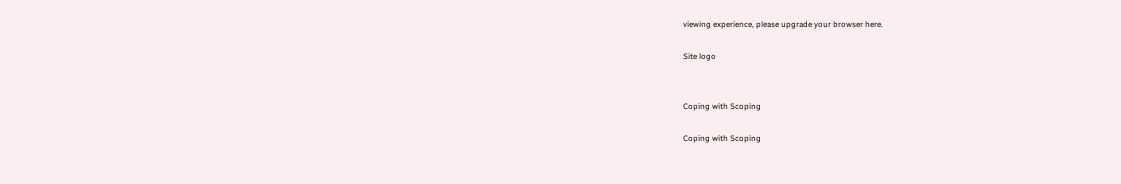viewing experience, please upgrade your browser here.

Site logo


Coping with Scoping

Coping with Scoping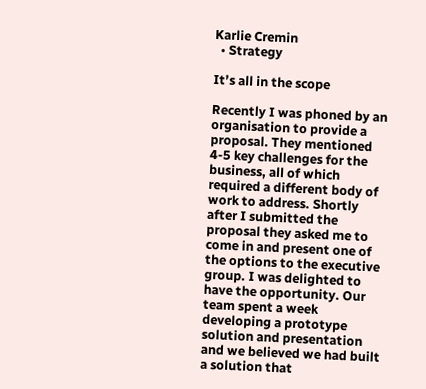Karlie Cremin
  • Strategy

It’s all in the scope

Recently I was phoned by an organisation to provide a proposal. They mentioned 4-5 key challenges for the business, all of which required a different body of work to address. Shortly after I submitted the proposal they asked me to come in and present one of the options to the executive group. I was delighted to have the opportunity. Our team spent a week developing a prototype solution and presentation and we believed we had built a solution that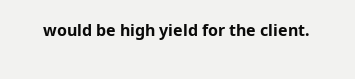would be high yield for the client.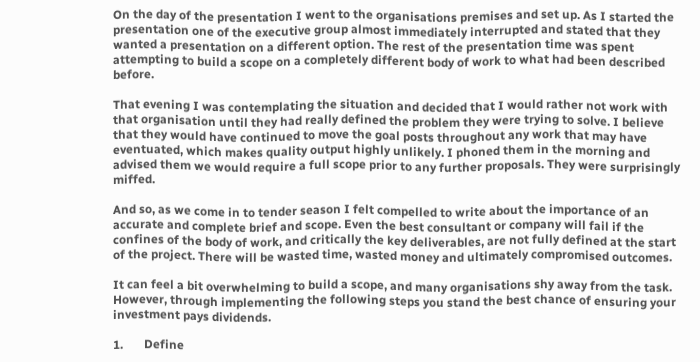On the day of the presentation I went to the organisations premises and set up. As I started the presentation one of the executive group almost immediately interrupted and stated that they wanted a presentation on a different option. The rest of the presentation time was spent attempting to build a scope on a completely different body of work to what had been described before.

That evening I was contemplating the situation and decided that I would rather not work with that organisation until they had really defined the problem they were trying to solve. I believe that they would have continued to move the goal posts throughout any work that may have eventuated, which makes quality output highly unlikely. I phoned them in the morning and advised them we would require a full scope prior to any further proposals. They were surprisingly miffed.

And so, as we come in to tender season I felt compelled to write about the importance of an accurate and complete brief and scope. Even the best consultant or company will fail if the confines of the body of work, and critically the key deliverables, are not fully defined at the start of the project. There will be wasted time, wasted money and ultimately compromised outcomes.

It can feel a bit overwhelming to build a scope, and many organisations shy away from the task. However, through implementing the following steps you stand the best chance of ensuring your investment pays dividends.

1.       Define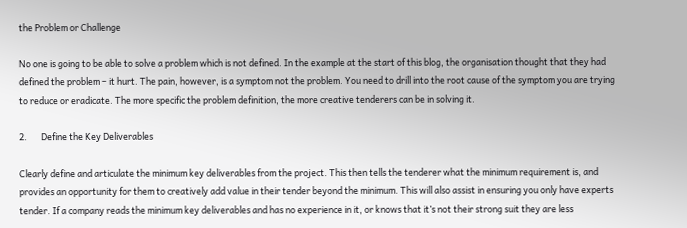the Problem or Challenge

No one is going to be able to solve a problem which is not defined. In the example at the start of this blog, the organisation thought that they had defined the problem – it hurt. The pain, however, is a symptom not the problem. You need to drill into the root cause of the symptom you are trying to reduce or eradicate. The more specific the problem definition, the more creative tenderers can be in solving it.

2.       Define the Key Deliverables

Clearly define and articulate the minimum key deliverables from the project. This then tells the tenderer what the minimum requirement is, and provides an opportunity for them to creatively add value in their tender beyond the minimum. This will also assist in ensuring you only have experts tender. If a company reads the minimum key deliverables and has no experience in it, or knows that it’s not their strong suit they are less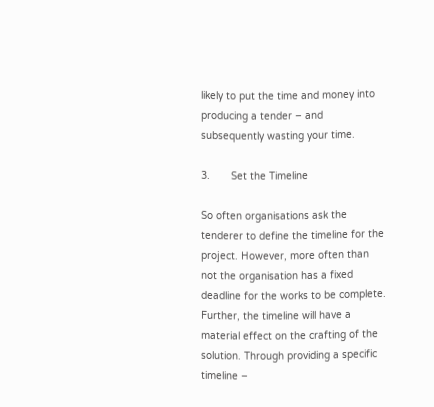likely to put the time and money into producing a tender – and subsequently wasting your time.

3.       Set the Timeline

So often organisations ask the tenderer to define the timeline for the project. However, more often than not the organisation has a fixed deadline for the works to be complete. Further, the timeline will have a material effect on the crafting of the solution. Through providing a specific timeline –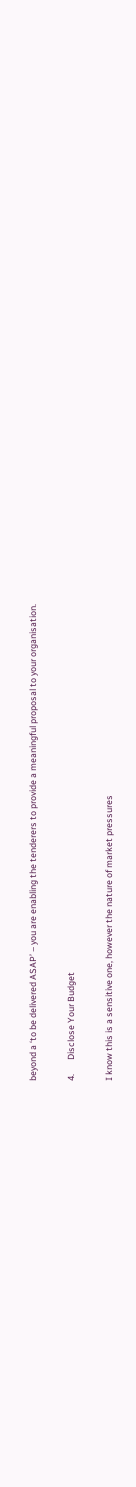beyond a ‘to be delivered ASAP’ – you are enabling the tenderers to provide a meaningful proposal to your organisation.

4.       Disclose Your Budget

I know this is a sensitive one, however the nature of market pressures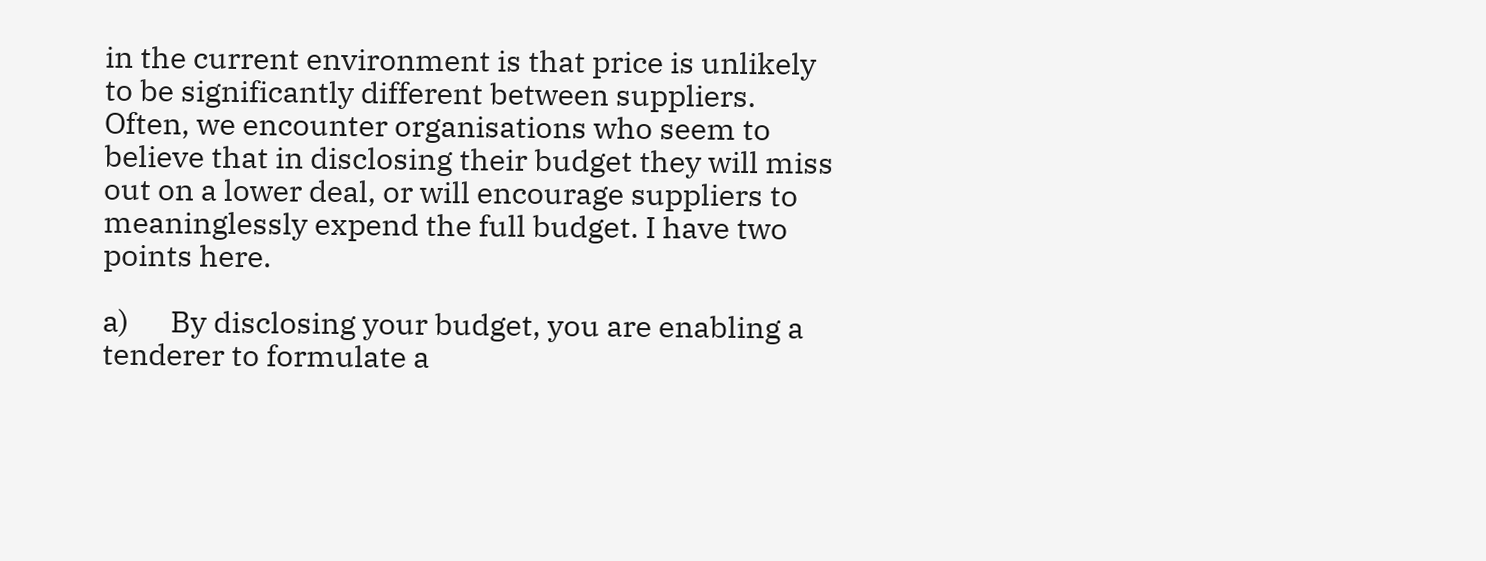in the current environment is that price is unlikely to be significantly different between suppliers. Often, we encounter organisations who seem to believe that in disclosing their budget they will miss out on a lower deal, or will encourage suppliers to meaninglessly expend the full budget. I have two points here.

a)      By disclosing your budget, you are enabling a tenderer to formulate a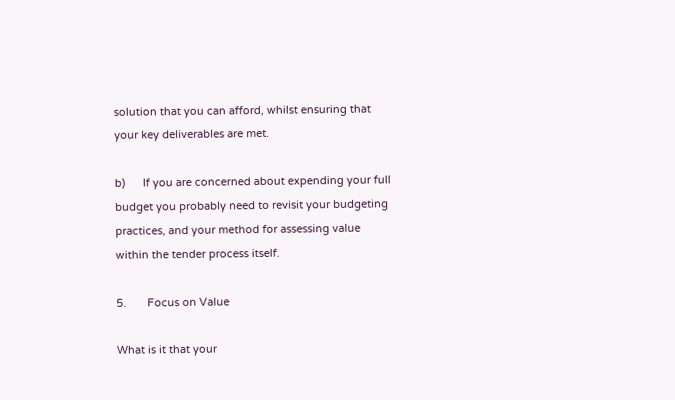solution that you can afford, whilst ensuring that your key deliverables are met.

b)      If you are concerned about expending your full budget you probably need to revisit your budgeting practices, and your method for assessing value within the tender process itself.

5.       Focus on Value

What is it that your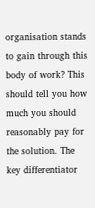organisation stands to gain through this body of work? This should tell you how much you should reasonably pay for the solution. The key differentiator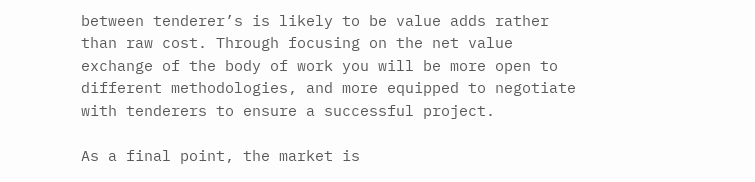between tenderer’s is likely to be value adds rather than raw cost. Through focusing on the net value exchange of the body of work you will be more open to different methodologies, and more equipped to negotiate with tenderers to ensure a successful project.

As a final point, the market is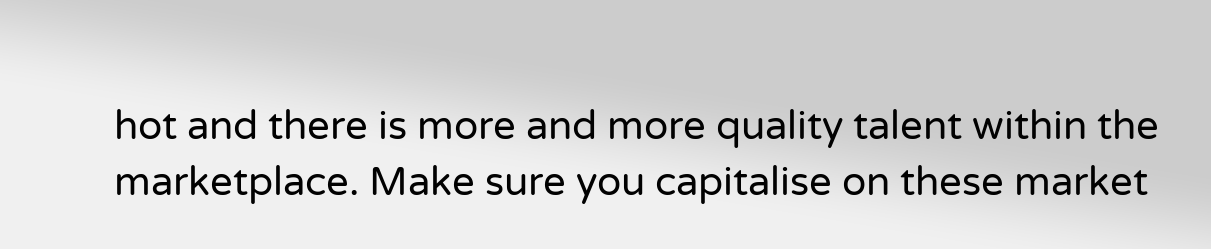hot and there is more and more quality talent within the marketplace. Make sure you capitalise on these market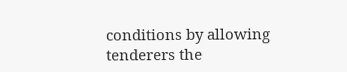conditions by allowing tenderers the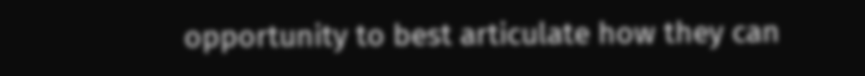opportunity to best articulate how they can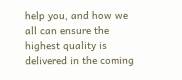help you, and how we all can ensure the highest quality is delivered in the coming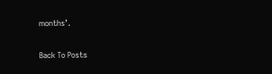months’.

Back To Posts